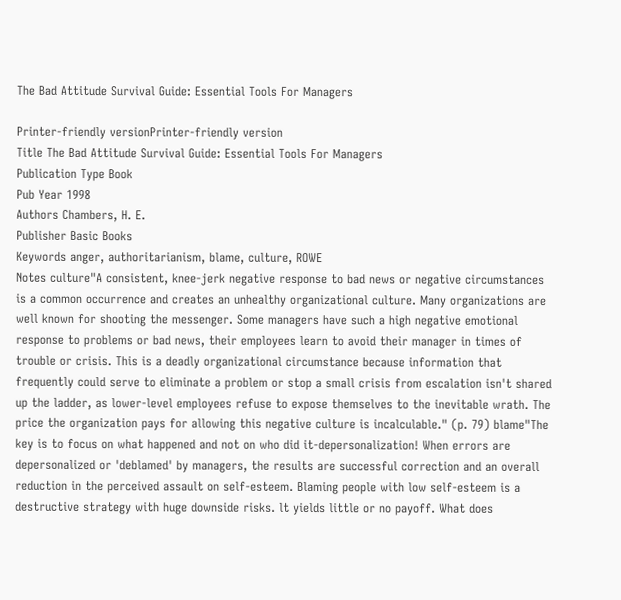The Bad Attitude Survival Guide: Essential Tools For Managers

Printer-friendly versionPrinter-friendly version
Title The Bad Attitude Survival Guide: Essential Tools For Managers
Publication Type Book
Pub Year 1998
Authors Chambers, H. E.
Publisher Basic Books
Keywords anger, authoritarianism, blame, culture, ROWE
Notes culture"A consistent, knee-jerk negative response to bad news or negative circumstances is a common occurrence and creates an unhealthy organizational culture. Many organizations are well known for shooting the messenger. Some managers have such a high negative emotional response to problems or bad news, their employees learn to avoid their manager in times of trouble or crisis. This is a deadly organizational circumstance because information that frequently could serve to eliminate a problem or stop a small crisis from escalation isn't shared up the ladder, as lower-level employees refuse to expose themselves to the inevitable wrath. The price the organization pays for allowing this negative culture is incalculable." (p. 79) blame"The key is to focus on what happened and not on who did it-depersonalization! When errors are depersonalized or 'deblamed' by managers, the results are successful correction and an overall reduction in the perceived assault on self-esteem. Blaming people with low self-esteem is a destructive strategy with huge downside risks. lt yields little or no payoff. What does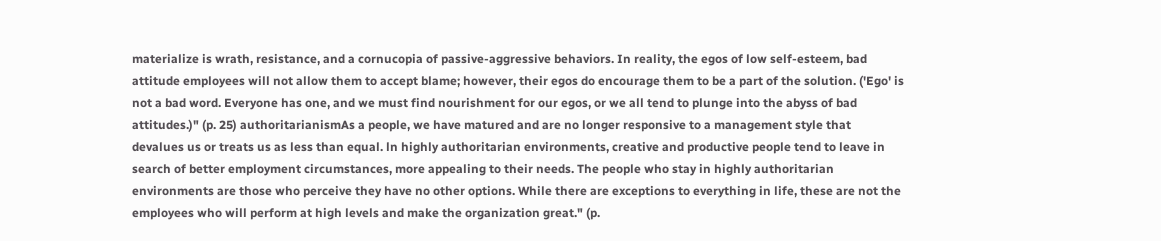materialize is wrath, resistance, and a cornucopia of passive-aggressive behaviors. In reality, the egos of low self-esteem, bad attitude employees will not allow them to accept blame; however, their egos do encourage them to be a part of the solution. ('Ego' is not a bad word. Everyone has one, and we must find nourishment for our egos, or we all tend to plunge into the abyss of bad attitudes.)" (p. 25) authoritarianismAs a people, we have matured and are no longer responsive to a management style that devalues us or treats us as less than equal. ln highly authoritarian environments, creative and productive people tend to leave in search of better employment circumstances, more appealing to their needs. The people who stay in highly authoritarian environments are those who perceive they have no other options. While there are exceptions to everything in life, these are not the employees who will perform at high levels and make the organization great." (p.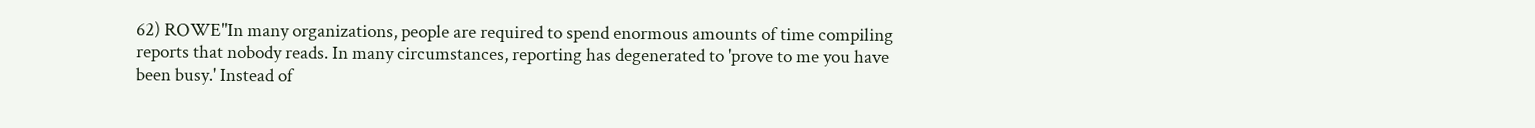62) ROWE"In many organizations, people are required to spend enormous amounts of time compiling reports that nobody reads. In many circumstances, reporting has degenerated to 'prove to me you have been busy.' Instead of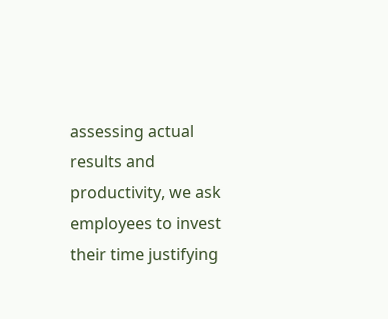assessing actual results and productivity, we ask employees to invest their time justifying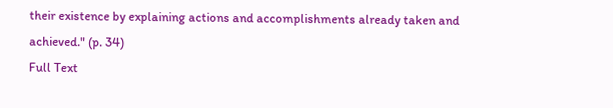their existence by explaining actions and accomplishments already taken and achieved." (p. 34)
Full Text